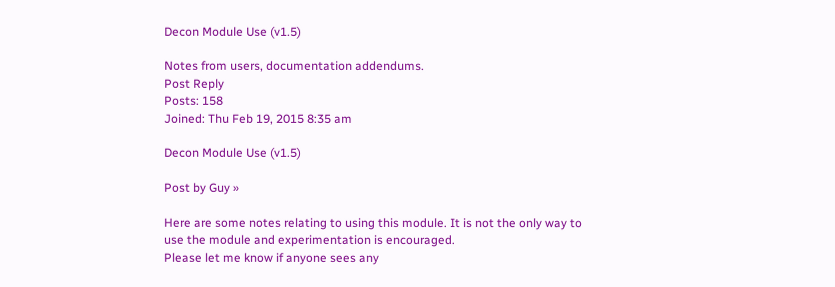Decon Module Use (v1.5)

Notes from users, documentation addendums.
Post Reply
Posts: 158
Joined: Thu Feb 19, 2015 8:35 am

Decon Module Use (v1.5)

Post by Guy »

Here are some notes relating to using this module. It is not the only way to use the module and experimentation is encouraged.
Please let me know if anyone sees any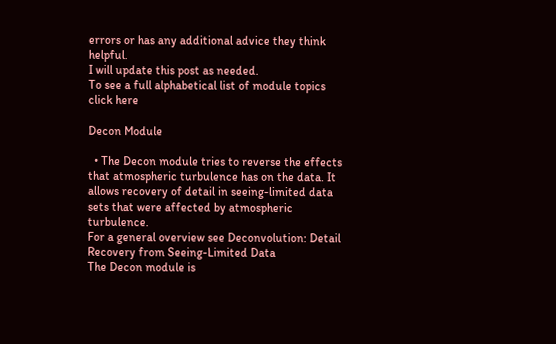errors or has any additional advice they think helpful.
I will update this post as needed.
To see a full alphabetical list of module topics click here

Decon Module

  • The Decon module tries to reverse the effects that atmospheric turbulence has on the data. It allows recovery of detail in seeing-limited data sets that were affected by atmospheric turbulence.
For a general overview see Deconvolution: Detail Recovery from Seeing-Limited Data
The Decon module is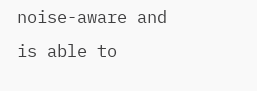noise-aware and is able to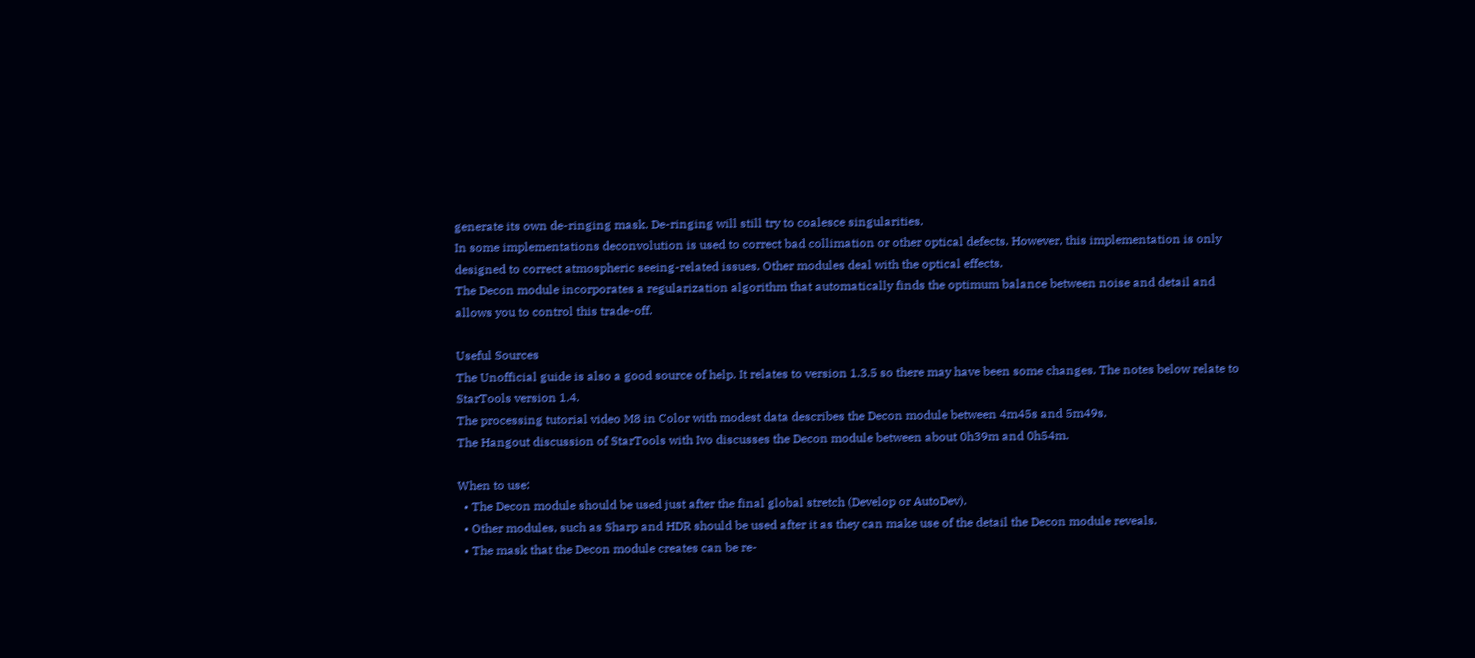generate its own de-ringing mask. De-ringing will still try to coalesce singularities.
In some implementations deconvolution is used to correct bad collimation or other optical defects. However, this implementation is only designed to correct atmospheric seeing-related issues. Other modules deal with the optical effects.
The Decon module incorporates a regularization algorithm that automatically finds the optimum balance between noise and detail and allows you to control this trade-off.

Useful Sources
The Unofficial guide is also a good source of help. It relates to version 1.3.5 so there may have been some changes. The notes below relate to StarTools version 1.4.
The processing tutorial video M8 in Color with modest data describes the Decon module between 4m45s and 5m49s.
The Hangout discussion of StarTools with Ivo discusses the Decon module between about 0h39m and 0h54m.

When to use:
  • The Decon module should be used just after the final global stretch (Develop or AutoDev).
  • Other modules, such as Sharp and HDR should be used after it as they can make use of the detail the Decon module reveals.
  • The mask that the Decon module creates can be re-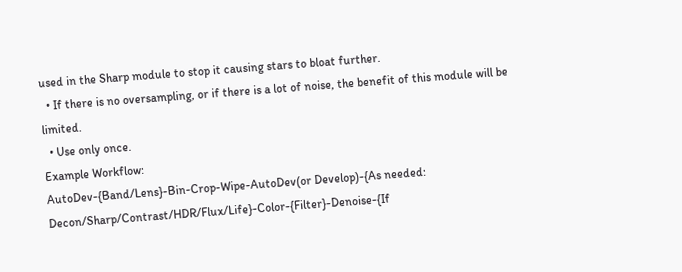used in the Sharp module to stop it causing stars to bloat further.
  • If there is no oversampling, or if there is a lot of noise, the benefit of this module will be limited.
  • Use only once.
Example Workflow:
AutoDev-{Band/Lens}-Bin-Crop-Wipe-AutoDev(or Develop)-{As needed: Decon/Sharp/Contrast/HDR/Flux/Life}-Color-{Filter}-Denoise-{If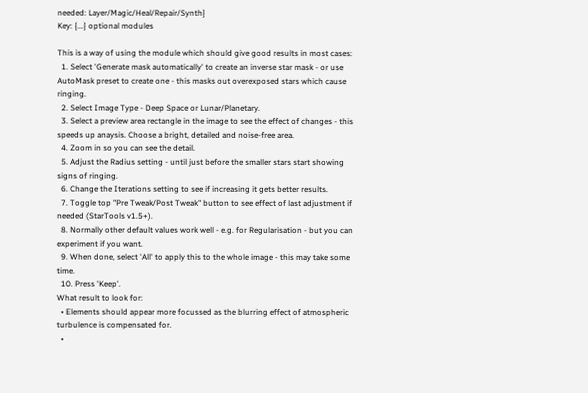needed: Layer/Magic/Heal/Repair/Synth}
Key: {...} optional modules

This is a way of using the module which should give good results in most cases:
  1. Select 'Generate mask automatically' to create an inverse star mask - or use AutoMask preset to create one - this masks out overexposed stars which cause ringing.
  2. Select Image Type - Deep Space or Lunar/Planetary.
  3. Select a preview area rectangle in the image to see the effect of changes - this speeds up anaysis. Choose a bright, detailed and noise-free area.
  4. Zoom in so you can see the detail.
  5. Adjust the Radius setting - until just before the smaller stars start showing signs of ringing.
  6. Change the Iterations setting to see if increasing it gets better results.
  7. Toggle top "Pre Tweak/Post Tweak" button to see effect of last adjustment if needed (StarTools v1.5+).
  8. Normally other default values work well - e.g. for Regularisation - but you can experiment if you want.
  9. When done, select 'All' to apply this to the whole image - this may take some time.
  10. Press 'Keep'.
What result to look for:
  • Elements should appear more focussed as the blurring effect of atmospheric turbulence is compensated for.
  •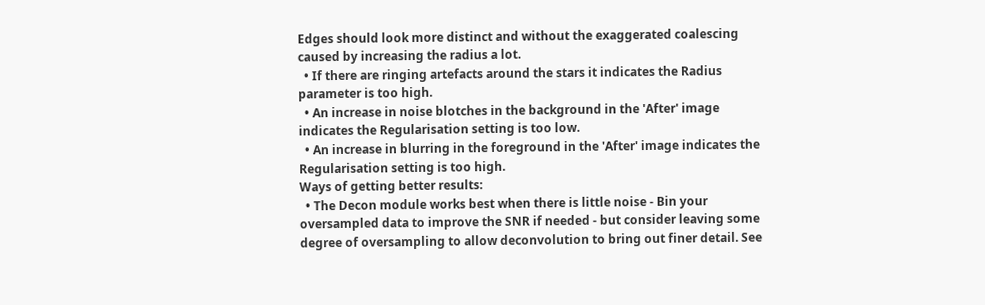Edges should look more distinct and without the exaggerated coalescing caused by increasing the radius a lot.
  • If there are ringing artefacts around the stars it indicates the Radius parameter is too high.
  • An increase in noise blotches in the background in the 'After' image indicates the Regularisation setting is too low.
  • An increase in blurring in the foreground in the 'After' image indicates the Regularisation setting is too high.
Ways of getting better results:
  • The Decon module works best when there is little noise - Bin your oversampled data to improve the SNR if needed - but consider leaving some degree of oversampling to allow deconvolution to bring out finer detail. See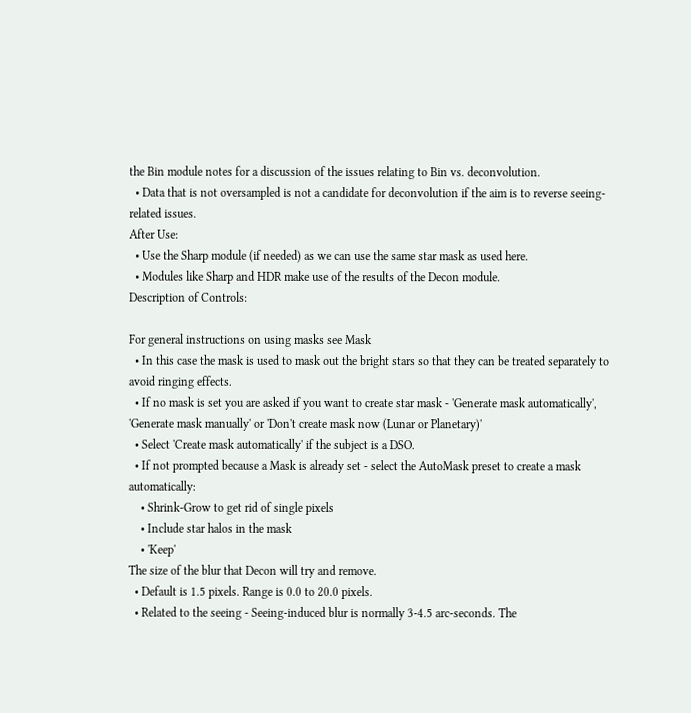the Bin module notes for a discussion of the issues relating to Bin vs. deconvolution.
  • Data that is not oversampled is not a candidate for deconvolution if the aim is to reverse seeing-related issues.
After Use:
  • Use the Sharp module (if needed) as we can use the same star mask as used here.
  • Modules like Sharp and HDR make use of the results of the Decon module.
Description of Controls:

For general instructions on using masks see Mask
  • In this case the mask is used to mask out the bright stars so that they can be treated separately to avoid ringing effects.
  • If no mask is set you are asked if you want to create star mask - 'Generate mask automatically', 'Generate mask manually' or 'Don't create mask now (Lunar or Planetary)'
  • Select 'Create mask automatically' if the subject is a DSO.
  • If not prompted because a Mask is already set - select the AutoMask preset to create a mask automatically:
    • Shrink-Grow to get rid of single pixels
    • Include star halos in the mask
    • 'Keep'
The size of the blur that Decon will try and remove.
  • Default is 1.5 pixels. Range is 0.0 to 20.0 pixels.
  • Related to the seeing - Seeing-induced blur is normally 3-4.5 arc-seconds. The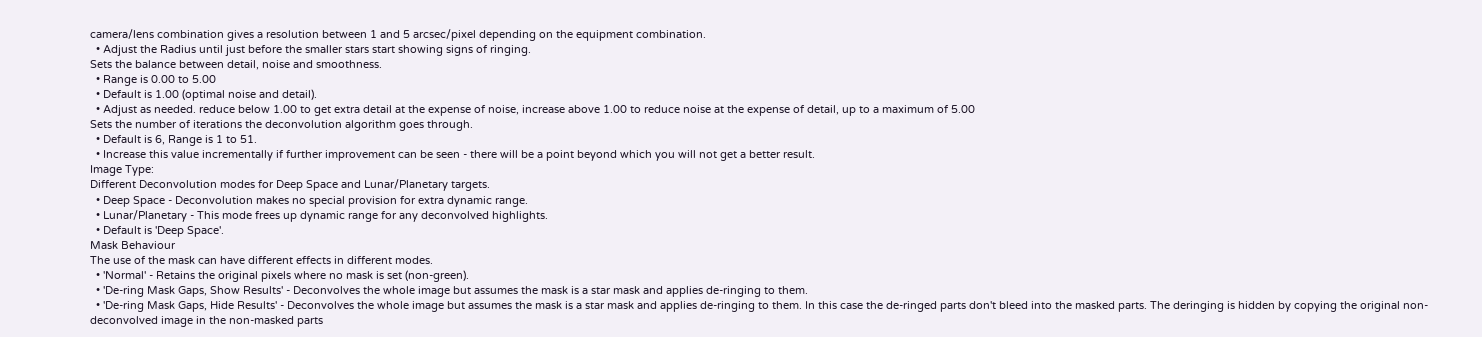camera/lens combination gives a resolution between 1 and 5 arcsec/pixel depending on the equipment combination.
  • Adjust the Radius until just before the smaller stars start showing signs of ringing.
Sets the balance between detail, noise and smoothness.
  • Range is 0.00 to 5.00
  • Default is 1.00 (optimal noise and detail).
  • Adjust as needed. reduce below 1.00 to get extra detail at the expense of noise, increase above 1.00 to reduce noise at the expense of detail, up to a maximum of 5.00
Sets the number of iterations the deconvolution algorithm goes through.
  • Default is 6, Range is 1 to 51.
  • Increase this value incrementally if further improvement can be seen - there will be a point beyond which you will not get a better result.
Image Type:
Different Deconvolution modes for Deep Space and Lunar/Planetary targets.
  • Deep Space - Deconvolution makes no special provision for extra dynamic range.
  • Lunar/Planetary - This mode frees up dynamic range for any deconvolved highlights.
  • Default is 'Deep Space'.
Mask Behaviour
The use of the mask can have different effects in different modes.
  • 'Normal' - Retains the original pixels where no mask is set (non-green).
  • 'De-ring Mask Gaps, Show Results' - Deconvolves the whole image but assumes the mask is a star mask and applies de-ringing to them.
  • 'De-ring Mask Gaps, Hide Results' - Deconvolves the whole image but assumes the mask is a star mask and applies de-ringing to them. In this case the de-ringed parts don't bleed into the masked parts. The deringing is hidden by copying the original non-deconvolved image in the non-masked parts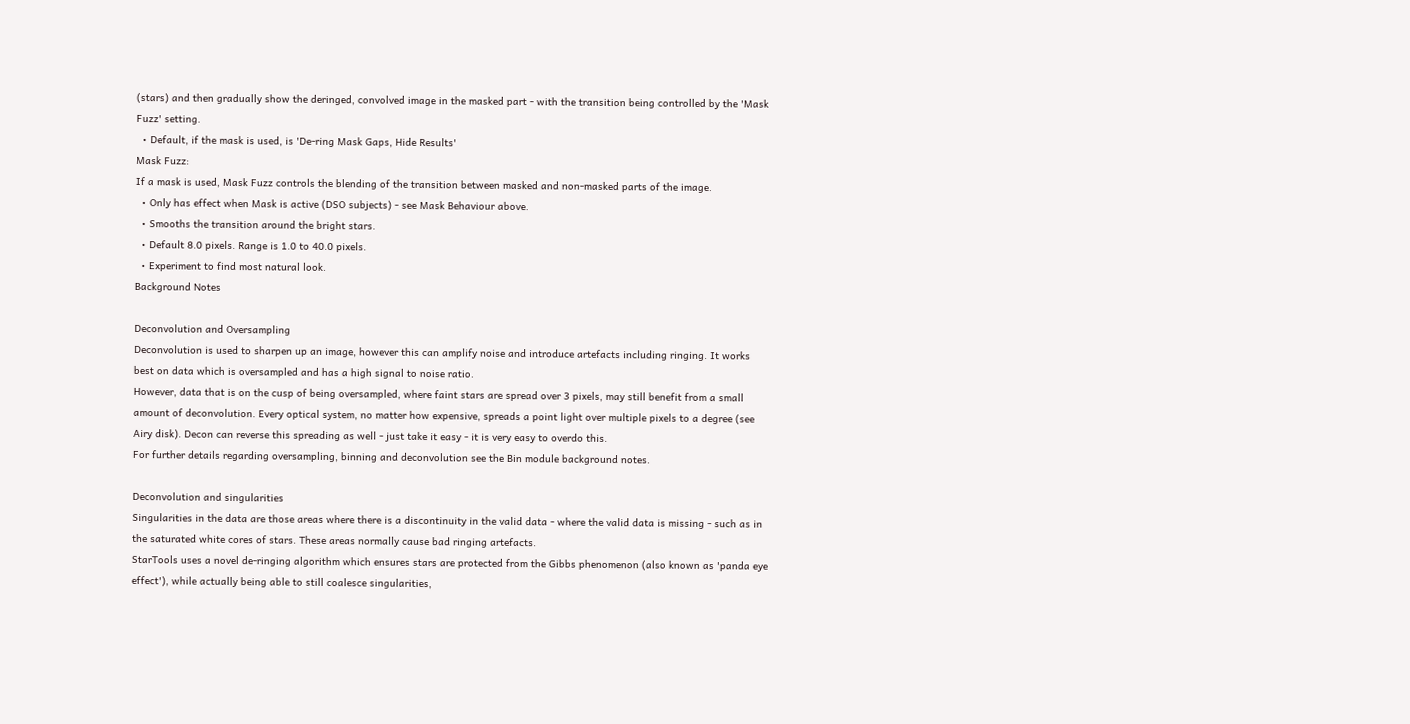(stars) and then gradually show the deringed, convolved image in the masked part - with the transition being controlled by the 'Mask Fuzz' setting.
  • Default, if the mask is used, is 'De-ring Mask Gaps, Hide Results'
Mask Fuzz:
If a mask is used, Mask Fuzz controls the blending of the transition between masked and non-masked parts of the image.
  • Only has effect when Mask is active (DSO subjects) - see Mask Behaviour above.
  • Smooths the transition around the bright stars.
  • Default 8.0 pixels. Range is 1.0 to 40.0 pixels.
  • Experiment to find most natural look.
Background Notes

Deconvolution and Oversampling
Deconvolution is used to sharpen up an image, however this can amplify noise and introduce artefacts including ringing. It works best on data which is oversampled and has a high signal to noise ratio.
However, data that is on the cusp of being oversampled, where faint stars are spread over 3 pixels, may still benefit from a small amount of deconvolution. Every optical system, no matter how expensive, spreads a point light over multiple pixels to a degree (see Airy disk). Decon can reverse this spreading as well - just take it easy - it is very easy to overdo this.
For further details regarding oversampling, binning and deconvolution see the Bin module background notes.

Deconvolution and singularities
Singularities in the data are those areas where there is a discontinuity in the valid data - where the valid data is missing - such as in the saturated white cores of stars. These areas normally cause bad ringing artefacts.
StarTools uses a novel de-ringing algorithm which ensures stars are protected from the Gibbs phenomenon (also known as 'panda eye effect'), while actually being able to still coalesce singularities,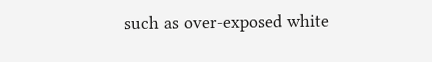such as over-exposed white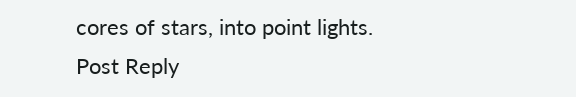cores of stars, into point lights.
Post Reply